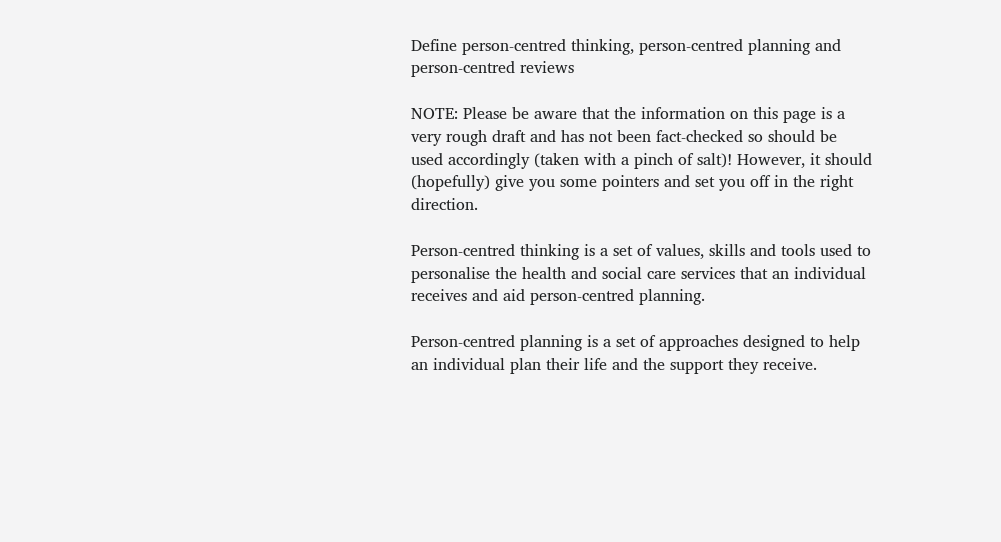Define person-centred thinking, person-centred planning and person-centred reviews

NOTE: Please be aware that the information on this page is a very rough draft and has not been fact-checked so should be used accordingly (taken with a pinch of salt)! However, it should (hopefully) give you some pointers and set you off in the right direction.

Person-centred thinking is a set of values, skills and tools used to personalise the health and social care services that an individual receives and aid person-centred planning.

Person-centred planning is a set of approaches designed to help an individual plan their life and the support they receive.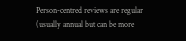Person-centred reviews are regular (usually annual but can be more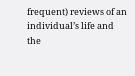frequent) reviews of an individual’s life and the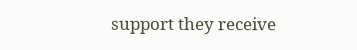support they receive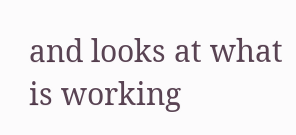and looks at what is working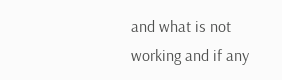and what is not working and if any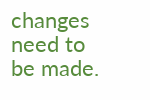changes need to be made.